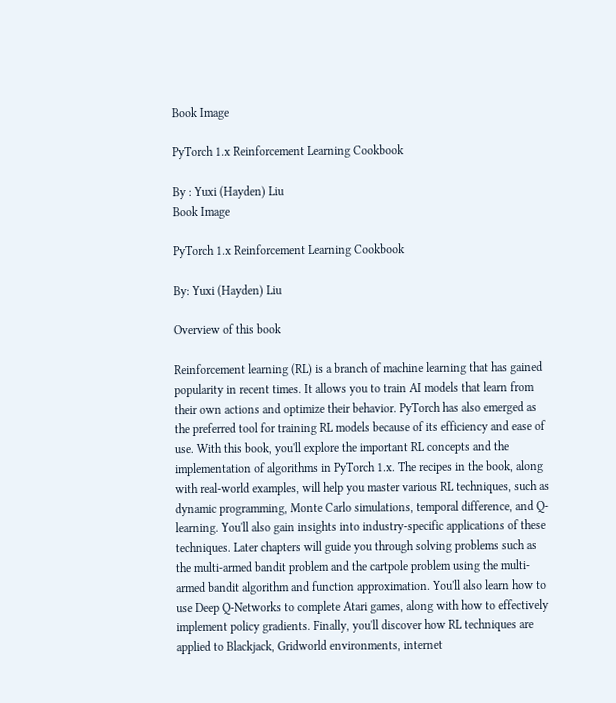Book Image

PyTorch 1.x Reinforcement Learning Cookbook

By : Yuxi (Hayden) Liu
Book Image

PyTorch 1.x Reinforcement Learning Cookbook

By: Yuxi (Hayden) Liu

Overview of this book

Reinforcement learning (RL) is a branch of machine learning that has gained popularity in recent times. It allows you to train AI models that learn from their own actions and optimize their behavior. PyTorch has also emerged as the preferred tool for training RL models because of its efficiency and ease of use. With this book, you'll explore the important RL concepts and the implementation of algorithms in PyTorch 1.x. The recipes in the book, along with real-world examples, will help you master various RL techniques, such as dynamic programming, Monte Carlo simulations, temporal difference, and Q-learning. You'll also gain insights into industry-specific applications of these techniques. Later chapters will guide you through solving problems such as the multi-armed bandit problem and the cartpole problem using the multi-armed bandit algorithm and function approximation. You'll also learn how to use Deep Q-Networks to complete Atari games, along with how to effectively implement policy gradients. Finally, you'll discover how RL techniques are applied to Blackjack, Gridworld environments, internet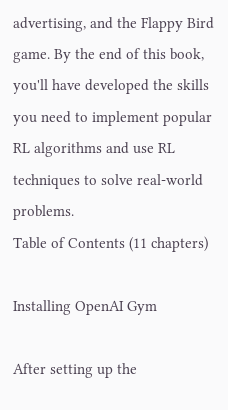advertising, and the Flappy Bird game. By the end of this book, you'll have developed the skills you need to implement popular RL algorithms and use RL techniques to solve real-world problems.
Table of Contents (11 chapters)

Installing OpenAI Gym

After setting up the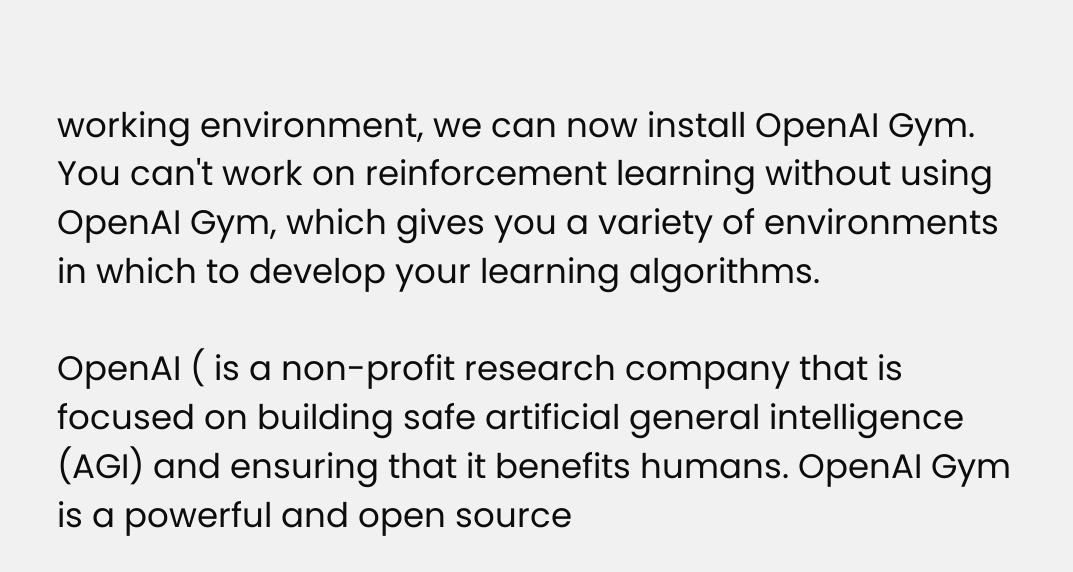working environment, we can now install OpenAI Gym. You can't work on reinforcement learning without using OpenAI Gym, which gives you a variety of environments in which to develop your learning algorithms.

OpenAI ( is a non-profit research company that is focused on building safe artificial general intelligence (AGI) and ensuring that it benefits humans. OpenAI Gym is a powerful and open source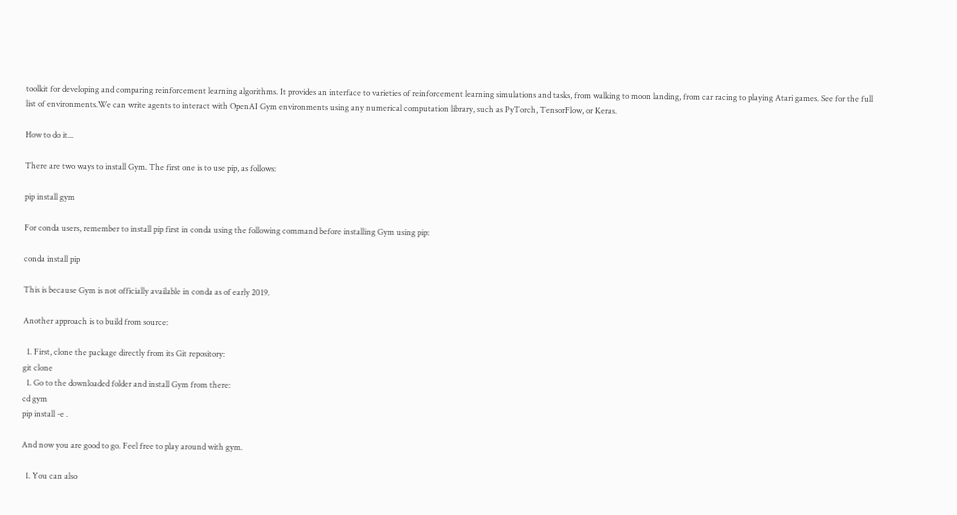toolkit for developing and comparing reinforcement learning algorithms. It provides an interface to varieties of reinforcement learning simulations and tasks, from walking to moon landing, from car racing to playing Atari games. See for the full list of environments.We can write agents to interact with OpenAI Gym environments using any numerical computation library, such as PyTorch, TensorFlow, or Keras.

How to do it...

There are two ways to install Gym. The first one is to use pip, as follows:

pip install gym

For conda users, remember to install pip first in conda using the following command before installing Gym using pip:

conda install pip

This is because Gym is not officially available in conda as of early 2019.

Another approach is to build from source:

  1. First, clone the package directly from its Git repository:
git clone
  1. Go to the downloaded folder and install Gym from there:
cd gym
pip install -e .

And now you are good to go. Feel free to play around with gym.

  1. You can also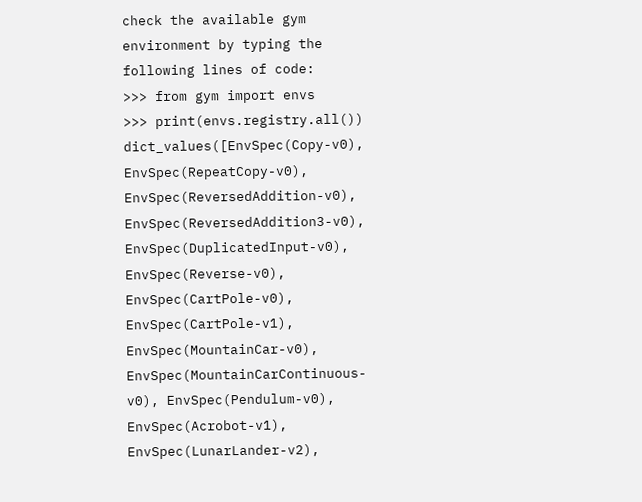check the available gym environment by typing the following lines of code:
>>> from gym import envs
>>> print(envs.registry.all())
dict_values([EnvSpec(Copy-v0), EnvSpec(RepeatCopy-v0), EnvSpec(ReversedAddition-v0), EnvSpec(ReversedAddition3-v0), EnvSpec(DuplicatedInput-v0), EnvSpec(Reverse-v0), EnvSpec(CartPole-v0), EnvSpec(CartPole-v1), EnvSpec(MountainCar-v0), EnvSpec(MountainCarContinuous-v0), EnvSpec(Pendulum-v0), EnvSpec(Acrobot-v1), EnvSpec(LunarLander-v2),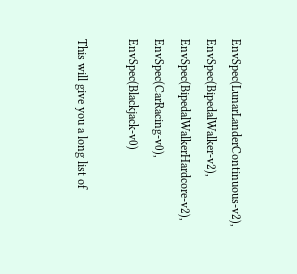EnvSpec(LunarLanderContinuous-v2), EnvSpec(BipedalWalker-v2), EnvSpec(BipedalWalkerHardcore-v2), EnvSpec(CarRacing-v0), EnvSpec(Blackjack-v0)

This will give you a long list of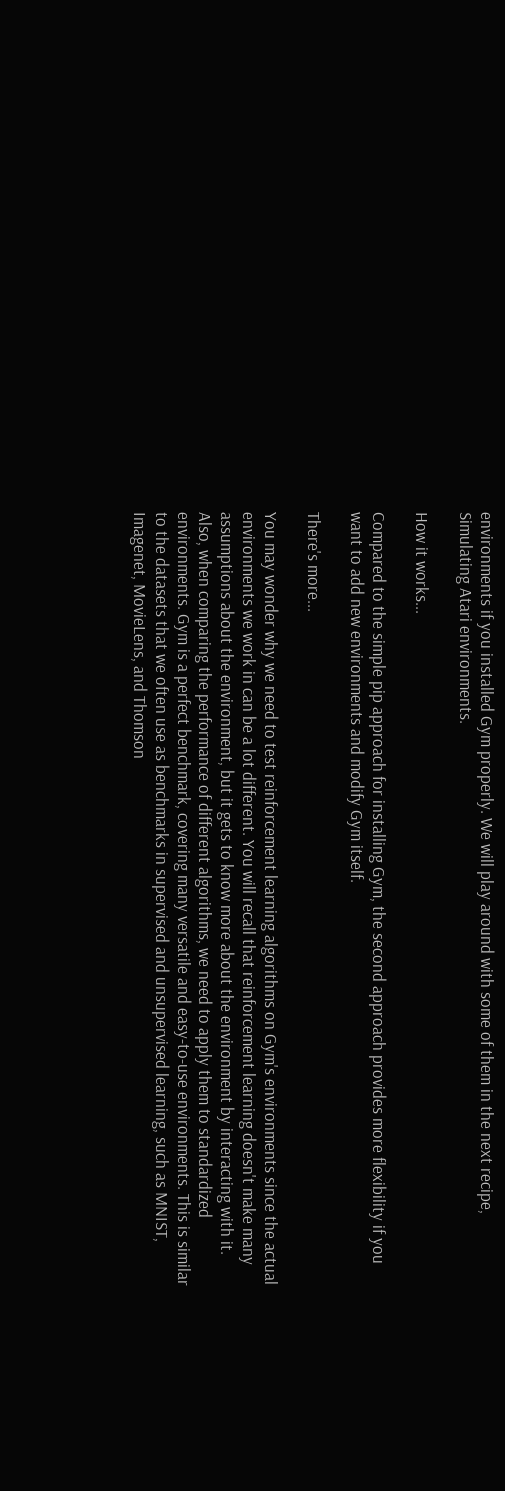environments if you installed Gym properly. We will play around with some of them in the next recipe, Simulating Atari environments.

How it works...

Compared to the simple pip approach for installing Gym, the second approach provides more flexibility if you want to add new environments and modify Gym itself.

There's more...

You may wonder why we need to test reinforcement learning algorithms on Gym's environments since the actual environments we work in can be a lot different. You will recall that reinforcement learning doesn't make many assumptions about the environment, but it gets to know more about the environment by interacting with it. Also, when comparing the performance of different algorithms, we need to apply them to standardized environments. Gym is a perfect benchmark, covering many versatile and easy-to-use environments. This is similar to the datasets that we often use as benchmarks in supervised and unsupervised learning, such as MNIST, Imagenet, MovieLens, and Thomson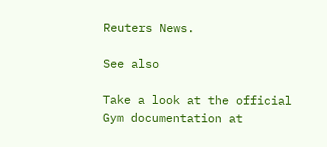Reuters News.

See also

Take a look at the official Gym documentation at